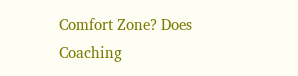Comfort Zone? Does Coaching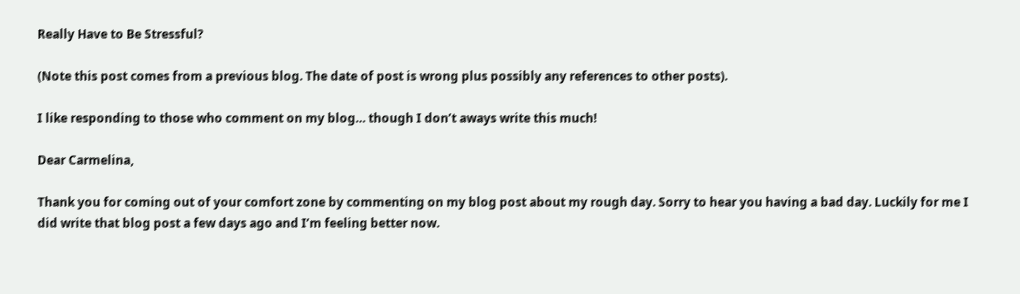Really Have to Be Stressful?

(Note this post comes from a previous blog. The date of post is wrong plus possibly any references to other posts).

I like responding to those who comment on my blog… though I don’t aways write this much!

Dear Carmelina,

Thank you for coming out of your comfort zone by commenting on my blog post about my rough day. Sorry to hear you having a bad day. Luckily for me I did write that blog post a few days ago and I’m feeling better now.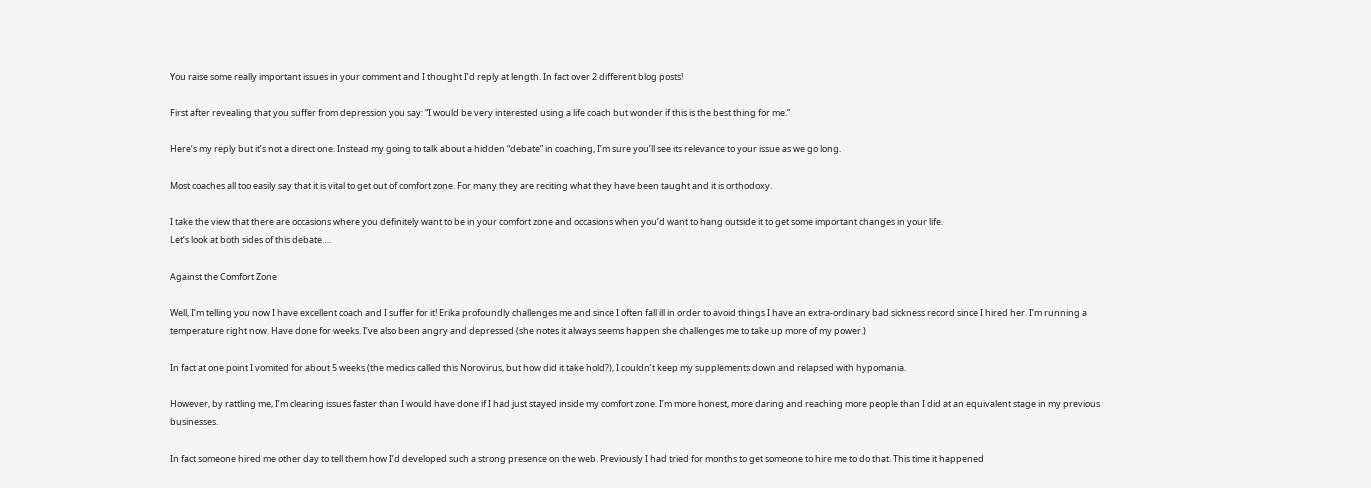You raise some really important issues in your comment and I thought I’d reply at length. In fact over 2 different blog posts!

First after revealing that you suffer from depression you say: “I would be very interested using a life coach but wonder if this is the best thing for me.”

Here’s my reply but it’s not a direct one. Instead my going to talk about a hidden “debate” in coaching, I’m sure you’ll see its relevance to your issue as we go long.

Most coaches all too easily say that it is vital to get out of comfort zone. For many they are reciting what they have been taught and it is orthodoxy.

I take the view that there are occasions where you definitely want to be in your comfort zone and occasions when you’d want to hang outside it to get some important changes in your life.
Let’s look at both sides of this debate….

Against the Comfort Zone

Well, I’m telling you now I have excellent coach and I suffer for it! Erika profoundly challenges me and since I often fall ill in order to avoid things I have an extra-ordinary bad sickness record since I hired her. I’m running a temperature right now. Have done for weeks. I’ve also been angry and depressed (she notes it always seems happen she challenges me to take up more of my power.)

In fact at one point I vomited for about 5 weeks (the medics called this Norovirus, but how did it take hold?), I couldn’t keep my supplements down and relapsed with hypomania.

However, by rattling me, I’m clearing issues faster than I would have done if I had just stayed inside my comfort zone. I’m more honest, more daring and reaching more people than I did at an equivalent stage in my previous businesses.

In fact someone hired me other day to tell them how I’d developed such a strong presence on the web. Previously I had tried for months to get someone to hire me to do that. This time it happened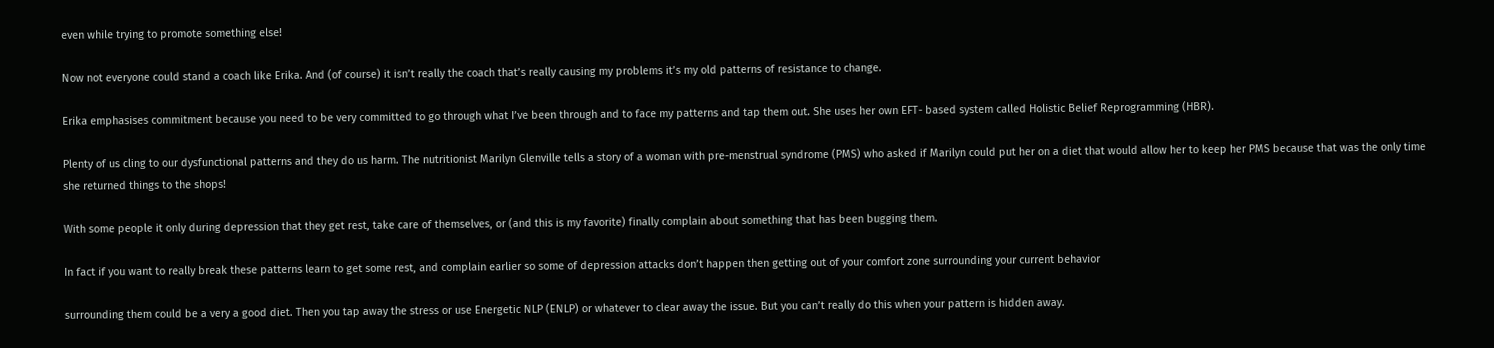even while trying to promote something else!

Now not everyone could stand a coach like Erika. And (of course) it isn’t really the coach that’s really causing my problems it’s my old patterns of resistance to change.

Erika emphasises commitment because you need to be very committed to go through what I’ve been through and to face my patterns and tap them out. She uses her own EFT- based system called Holistic Belief Reprogramming (HBR).

Plenty of us cling to our dysfunctional patterns and they do us harm. The nutritionist Marilyn Glenville tells a story of a woman with pre-menstrual syndrome (PMS) who asked if Marilyn could put her on a diet that would allow her to keep her PMS because that was the only time she returned things to the shops!

With some people it only during depression that they get rest, take care of themselves, or (and this is my favorite) finally complain about something that has been bugging them.

In fact if you want to really break these patterns learn to get some rest, and complain earlier so some of depression attacks don’t happen then getting out of your comfort zone surrounding your current behavior

surrounding them could be a very a good diet. Then you tap away the stress or use Energetic NLP (ENLP) or whatever to clear away the issue. But you can’t really do this when your pattern is hidden away.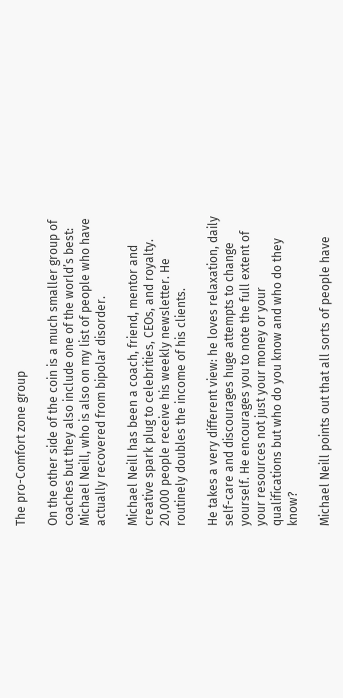The pro-Comfort zone group

On the other side of the coin is a much smaller group of coaches but they also include one of the world’s best: Michael Neill, who is also on my list of people who have actually recovered from bipolar disorder.

Michael Neill has been a coach, friend, mentor and creative spark plug to celebrities, CEOs, and royalty. 20,000 people receive his weekly newsletter. He routinely doubles the income of his clients.

He takes a very different view: he loves relaxation, daily self-care and discourages huge attempts to change yourself. He encourages you to note the full extent of your resources not just your money or your qualifications but who do you know and who do they know?

Michael Neill points out that all sorts of people have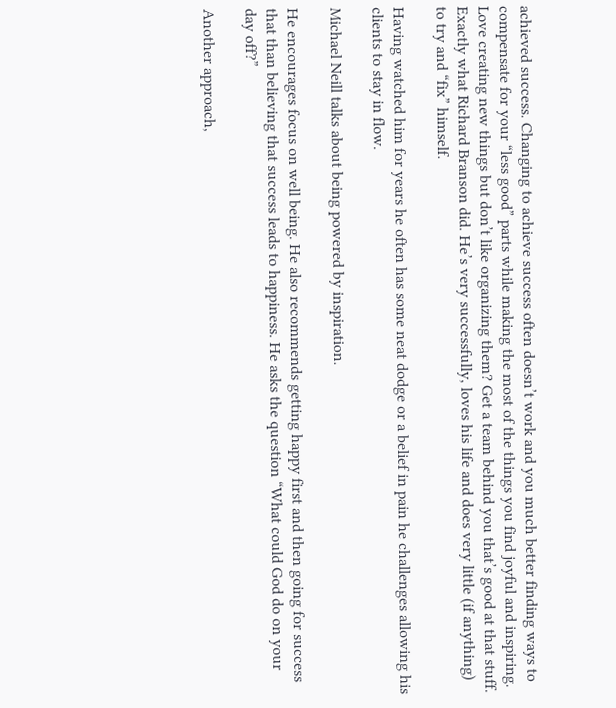achieved success. Changing to achieve success often doesn’t work and you much better finding ways to compensate for your “less good” parts while making the most of the things you find joyful and inspiring. Love creating new things but don’t like organizing them? Get a team behind you that’s good at that stuff. Exactly what Richard Branson did. He’s very successfully, loves his life and does very little (if anything) to try and “fix” himself.

Having watched him for years he often has some neat dodge or a belief in pain he challenges allowing his clients to stay in flow.

Michael Neill talks about being powered by inspiration.

He encourages focus on well being. He also recommends getting happy first and then going for success that than believing that success leads to happiness. He asks the question “What could God do on your day off?”

Another approach,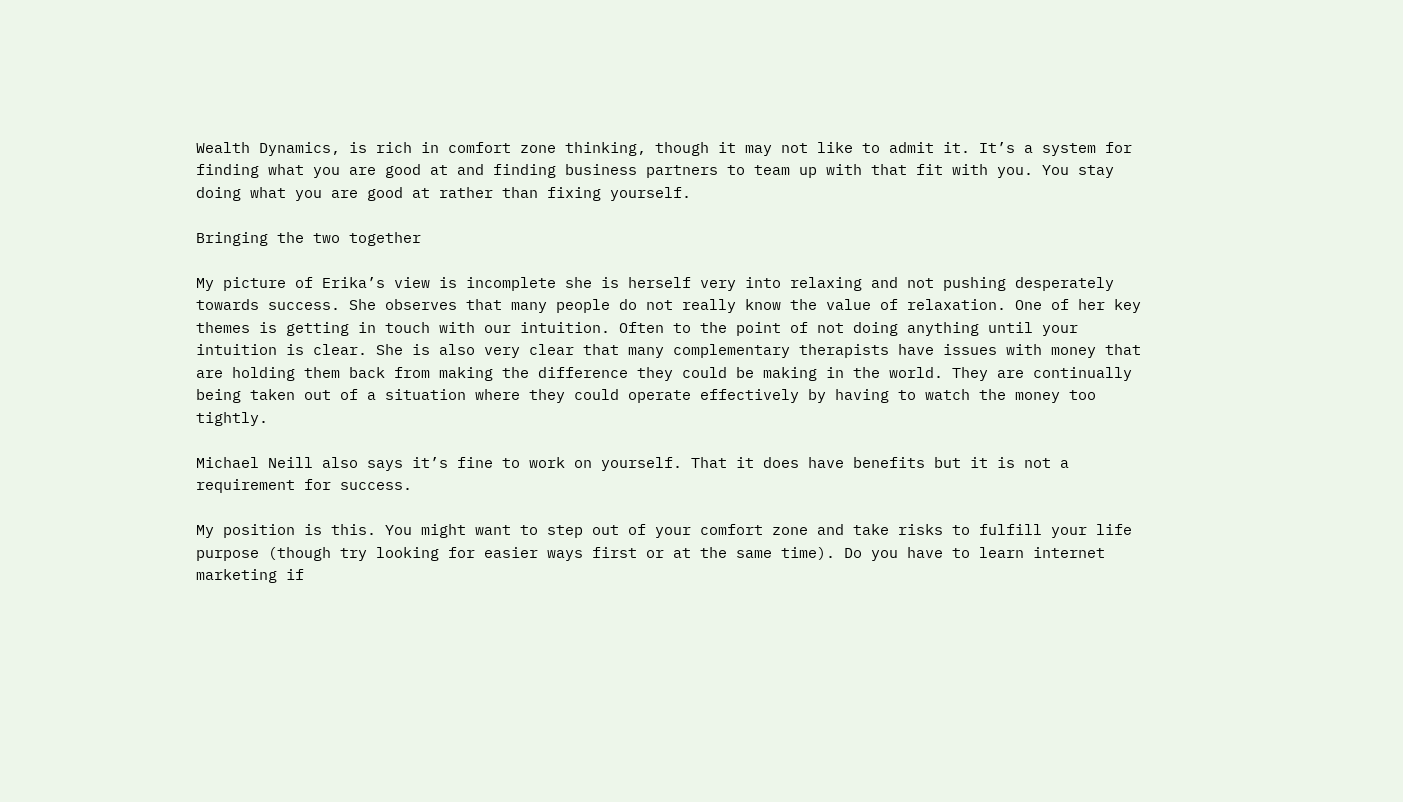Wealth Dynamics, is rich in comfort zone thinking, though it may not like to admit it. It’s a system for finding what you are good at and finding business partners to team up with that fit with you. You stay doing what you are good at rather than fixing yourself.

Bringing the two together

My picture of Erika’s view is incomplete she is herself very into relaxing and not pushing desperately towards success. She observes that many people do not really know the value of relaxation. One of her key themes is getting in touch with our intuition. Often to the point of not doing anything until your intuition is clear. She is also very clear that many complementary therapists have issues with money that are holding them back from making the difference they could be making in the world. They are continually being taken out of a situation where they could operate effectively by having to watch the money too tightly.

Michael Neill also says it’s fine to work on yourself. That it does have benefits but it is not a requirement for success.

My position is this. You might want to step out of your comfort zone and take risks to fulfill your life purpose (though try looking for easier ways first or at the same time). Do you have to learn internet marketing if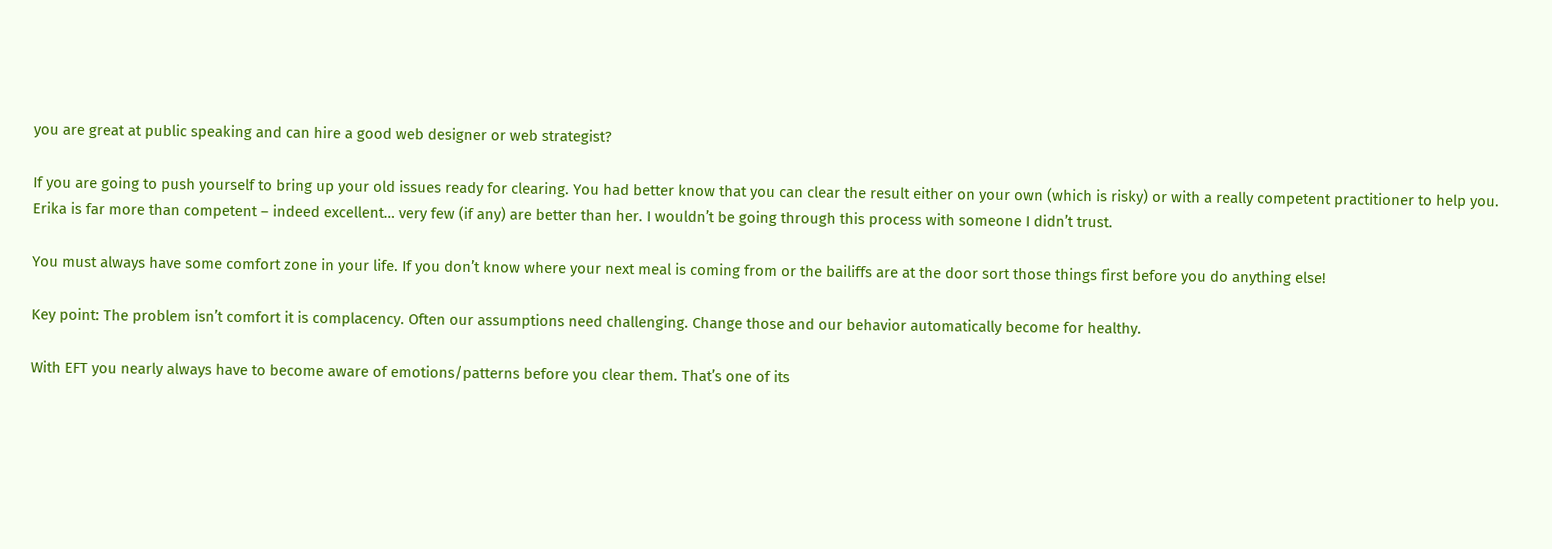you are great at public speaking and can hire a good web designer or web strategist?

If you are going to push yourself to bring up your old issues ready for clearing. You had better know that you can clear the result either on your own (which is risky) or with a really competent practitioner to help you. Erika is far more than competent – indeed excellent… very few (if any) are better than her. I wouldn’t be going through this process with someone I didn’t trust.

You must always have some comfort zone in your life. If you don’t know where your next meal is coming from or the bailiffs are at the door sort those things first before you do anything else!

Key point: The problem isn’t comfort it is complacency. Often our assumptions need challenging. Change those and our behavior automatically become for healthy.

With EFT you nearly always have to become aware of emotions/patterns before you clear them. That’s one of its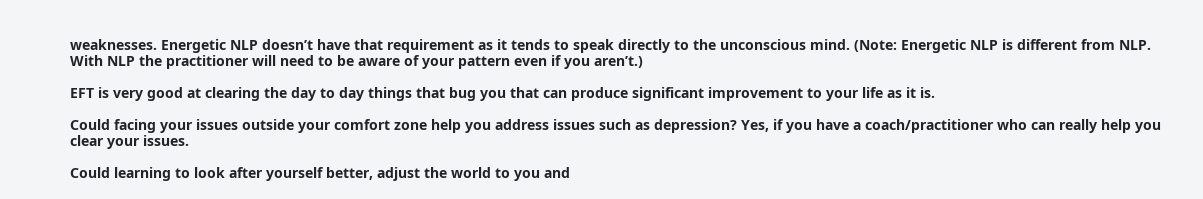weaknesses. Energetic NLP doesn’t have that requirement as it tends to speak directly to the unconscious mind. (Note: Energetic NLP is different from NLP. With NLP the practitioner will need to be aware of your pattern even if you aren’t.)

EFT is very good at clearing the day to day things that bug you that can produce significant improvement to your life as it is.

Could facing your issues outside your comfort zone help you address issues such as depression? Yes, if you have a coach/practitioner who can really help you clear your issues.

Could learning to look after yourself better, adjust the world to you and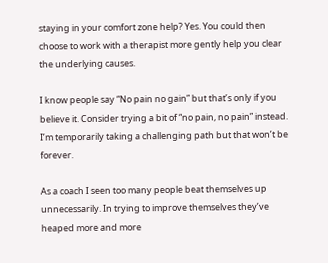staying in your comfort zone help? Yes. You could then choose to work with a therapist more gently help you clear the underlying causes.

I know people say “No pain no gain” but that’s only if you believe it. Consider trying a bit of “no pain, no pain” instead. I’m temporarily taking a challenging path but that won’t be forever.

As a coach I seen too many people beat themselves up unnecessarily. In trying to improve themselves they’ve heaped more and more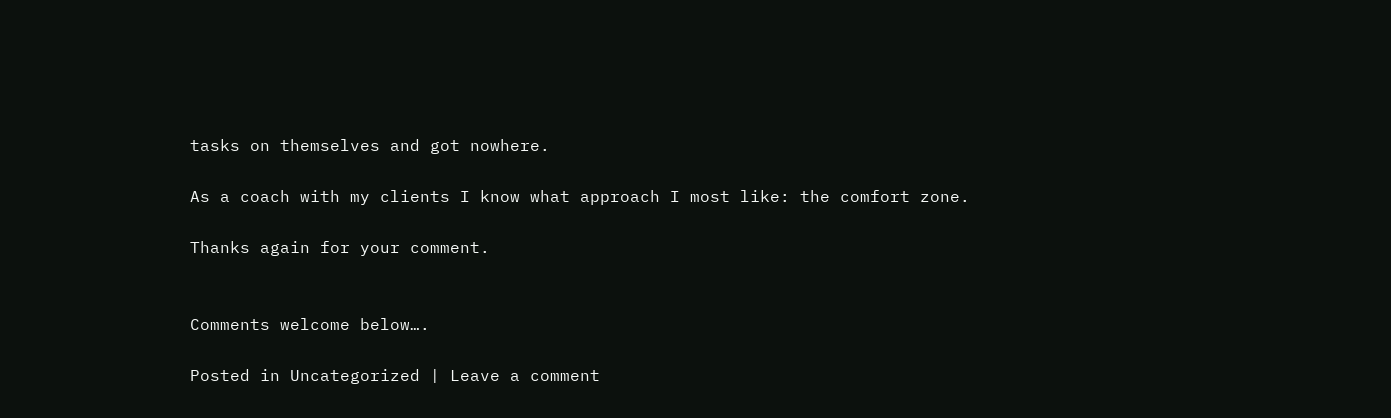tasks on themselves and got nowhere.

As a coach with my clients I know what approach I most like: the comfort zone.

Thanks again for your comment.


Comments welcome below….

Posted in Uncategorized | Leave a comment